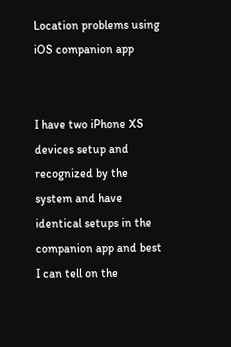Location problems using iOS companion app


I have two iPhone XS devices setup and recognized by the system and have identical setups in the companion app and best I can tell on the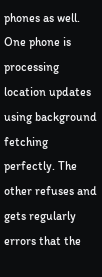phones as well. One phone is processing location updates using background fetching perfectly. The other refuses and gets regularly errors that the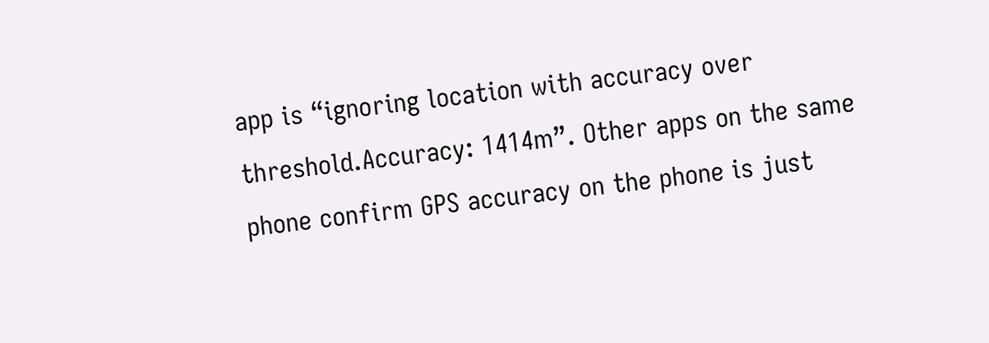app is “ignoring location with accuracy over threshold.Accuracy: 1414m”. Other apps on the same phone confirm GPS accuracy on the phone is just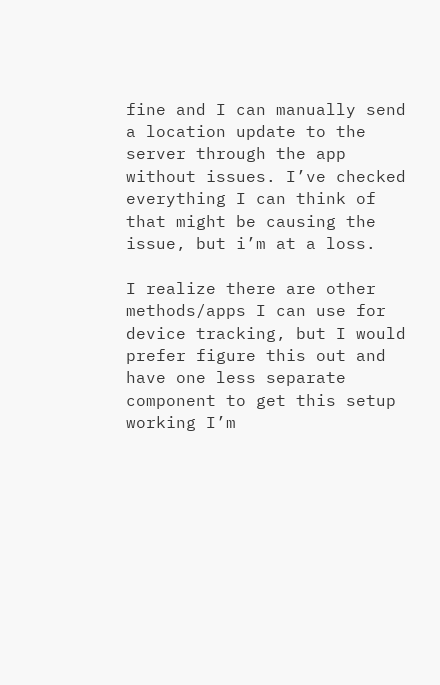fine and I can manually send a location update to the server through the app without issues. I’ve checked everything I can think of that might be causing the issue, but i’m at a loss.

I realize there are other methods/apps I can use for device tracking, but I would prefer figure this out and have one less separate component to get this setup working I’m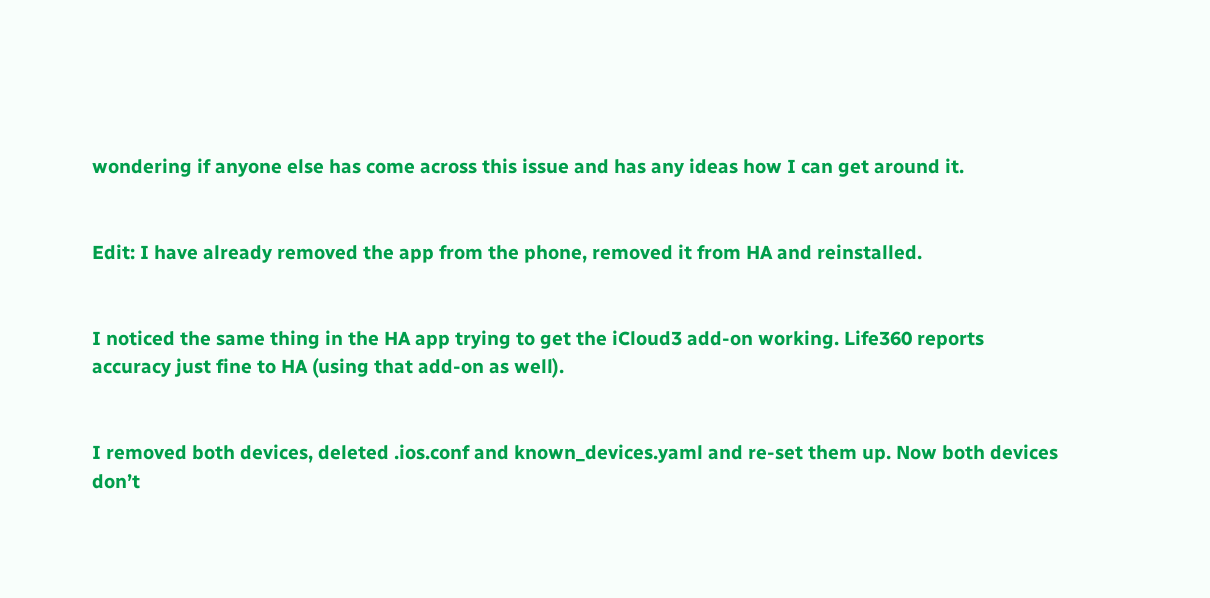wondering if anyone else has come across this issue and has any ideas how I can get around it.


Edit: I have already removed the app from the phone, removed it from HA and reinstalled.


I noticed the same thing in the HA app trying to get the iCloud3 add-on working. Life360 reports accuracy just fine to HA (using that add-on as well).


I removed both devices, deleted .ios.conf and known_devices.yaml and re-set them up. Now both devices don’t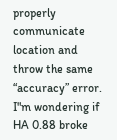properly communicate location and throw the same “accuracy” error. I"m wondering if HA 0.88 broke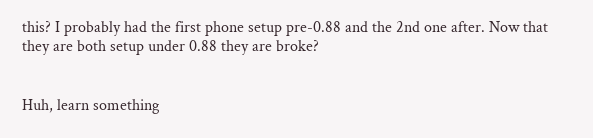this? I probably had the first phone setup pre-0.88 and the 2nd one after. Now that they are both setup under 0.88 they are broke?


Huh, learn something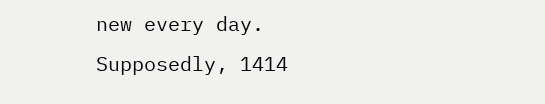new every day. Supposedly, 1414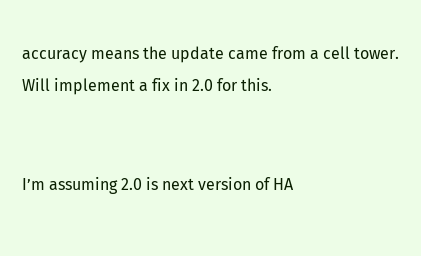accuracy means the update came from a cell tower. Will implement a fix in 2.0 for this.


I’m assuming 2.0 is next version of HA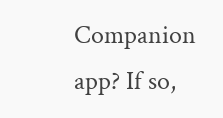Companion app? If so,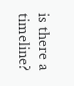is there a timeline?